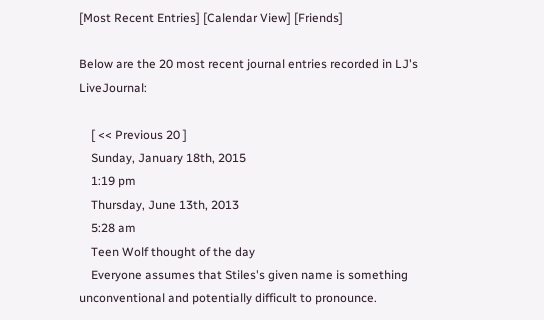[Most Recent Entries] [Calendar View] [Friends]

Below are the 20 most recent journal entries recorded in LJ's LiveJournal:

    [ << Previous 20 ]
    Sunday, January 18th, 2015
    1:19 pm
    Thursday, June 13th, 2013
    5:28 am
    Teen Wolf thought of the day
    Everyone assumes that Stiles's given name is something unconventional and potentially difficult to pronounce.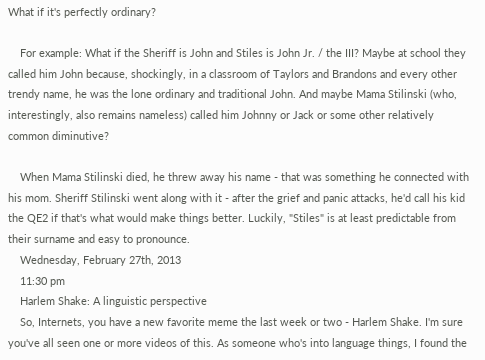What if it's perfectly ordinary?

    For example: What if the Sheriff is John and Stiles is John Jr. / the III? Maybe at school they called him John because, shockingly, in a classroom of Taylors and Brandons and every other trendy name, he was the lone ordinary and traditional John. And maybe Mama Stilinski (who, interestingly, also remains nameless) called him Johnny or Jack or some other relatively common diminutive?

    When Mama Stilinski died, he threw away his name - that was something he connected with his mom. Sheriff Stilinski went along with it - after the grief and panic attacks, he'd call his kid the QE2 if that's what would make things better. Luckily, "Stiles" is at least predictable from their surname and easy to pronounce.
    Wednesday, February 27th, 2013
    11:30 pm
    Harlem Shake: A linguistic perspective
    So, Internets, you have a new favorite meme the last week or two - Harlem Shake. I'm sure you've all seen one or more videos of this. As someone who's into language things, I found the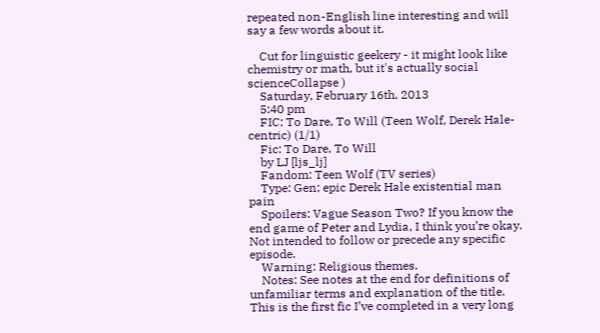repeated non-English line interesting and will say a few words about it.

    Cut for linguistic geekery - it might look like chemistry or math, but it's actually social scienceCollapse )
    Saturday, February 16th, 2013
    5:40 pm
    FIC: To Dare, To Will (Teen Wolf, Derek Hale-centric) (1/1)
    Fic: To Dare, To Will
    by LJ [ljs_lj]
    Fandom: Teen Wolf (TV series)
    Type: Gen; epic Derek Hale existential man pain
    Spoilers: Vague Season Two? If you know the end game of Peter and Lydia, I think you’re okay. Not intended to follow or precede any specific episode.
    Warning: Religious themes.
    Notes: See notes at the end for definitions of unfamiliar terms and explanation of the title. This is the first fic I’ve completed in a very long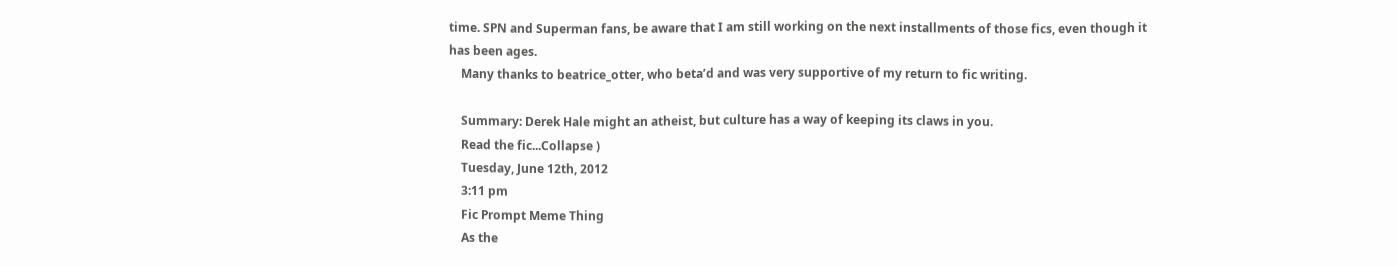time. SPN and Superman fans, be aware that I am still working on the next installments of those fics, even though it has been ages.
    Many thanks to beatrice_otter, who beta’d and was very supportive of my return to fic writing.

    Summary: Derek Hale might an atheist, but culture has a way of keeping its claws in you.
    Read the fic...Collapse )
    Tuesday, June 12th, 2012
    3:11 pm
    Fic Prompt Meme Thing
    As the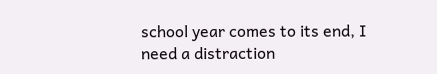school year comes to its end, I need a distraction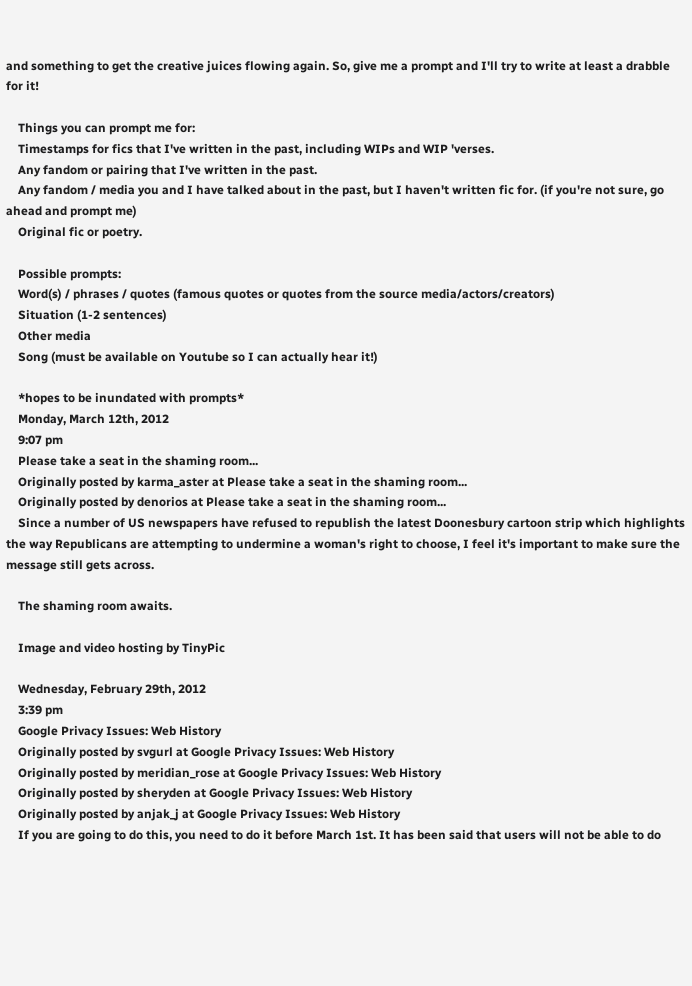and something to get the creative juices flowing again. So, give me a prompt and I'll try to write at least a drabble for it!

    Things you can prompt me for:
    Timestamps for fics that I've written in the past, including WIPs and WIP 'verses.
    Any fandom or pairing that I've written in the past.
    Any fandom / media you and I have talked about in the past, but I haven't written fic for. (if you're not sure, go ahead and prompt me)
    Original fic or poetry.

    Possible prompts:
    Word(s) / phrases / quotes (famous quotes or quotes from the source media/actors/creators)
    Situation (1-2 sentences)
    Other media
    Song (must be available on Youtube so I can actually hear it!)

    *hopes to be inundated with prompts*
    Monday, March 12th, 2012
    9:07 pm
    Please take a seat in the shaming room...
    Originally posted by karma_aster at Please take a seat in the shaming room...
    Originally posted by denorios at Please take a seat in the shaming room...
    Since a number of US newspapers have refused to republish the latest Doonesbury cartoon strip which highlights the way Republicans are attempting to undermine a woman's right to choose, I feel it's important to make sure the message still gets across.

    The shaming room awaits.

    Image and video hosting by TinyPic

    Wednesday, February 29th, 2012
    3:39 pm
    Google Privacy Issues: Web History
    Originally posted by svgurl at Google Privacy Issues: Web History
    Originally posted by meridian_rose at Google Privacy Issues: Web History
    Originally posted by sheryden at Google Privacy Issues: Web History
    Originally posted by anjak_j at Google Privacy Issues: Web History
    If you are going to do this, you need to do it before March 1st. It has been said that users will not be able to do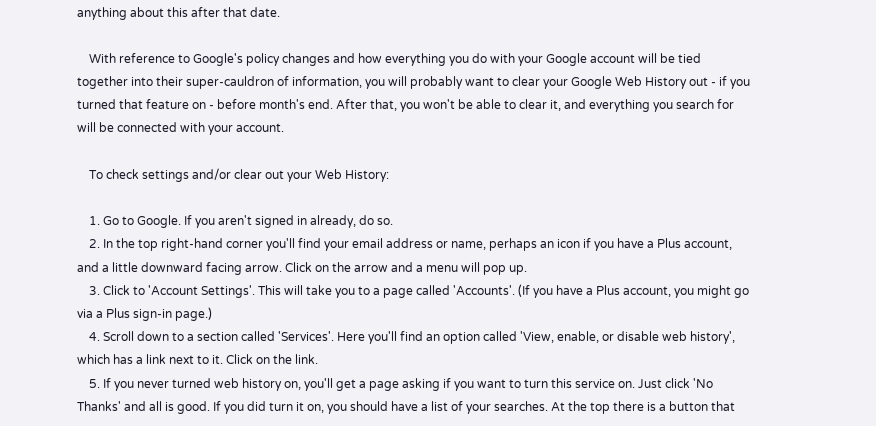anything about this after that date.

    With reference to Google's policy changes and how everything you do with your Google account will be tied together into their super-cauldron of information, you will probably want to clear your Google Web History out - if you turned that feature on - before month's end. After that, you won't be able to clear it, and everything you search for will be connected with your account.

    To check settings and/or clear out your Web History:

    1. Go to Google. If you aren't signed in already, do so.
    2. In the top right-hand corner you'll find your email address or name, perhaps an icon if you have a Plus account, and a little downward facing arrow. Click on the arrow and a menu will pop up.
    3. Click to 'Account Settings'. This will take you to a page called 'Accounts'. (If you have a Plus account, you might go via a Plus sign-in page.)
    4. Scroll down to a section called 'Services'. Here you'll find an option called 'View, enable, or disable web history', which has a link next to it. Click on the link.
    5. If you never turned web history on, you'll get a page asking if you want to turn this service on. Just click 'No Thanks' and all is good. If you did turn it on, you should have a list of your searches. At the top there is a button that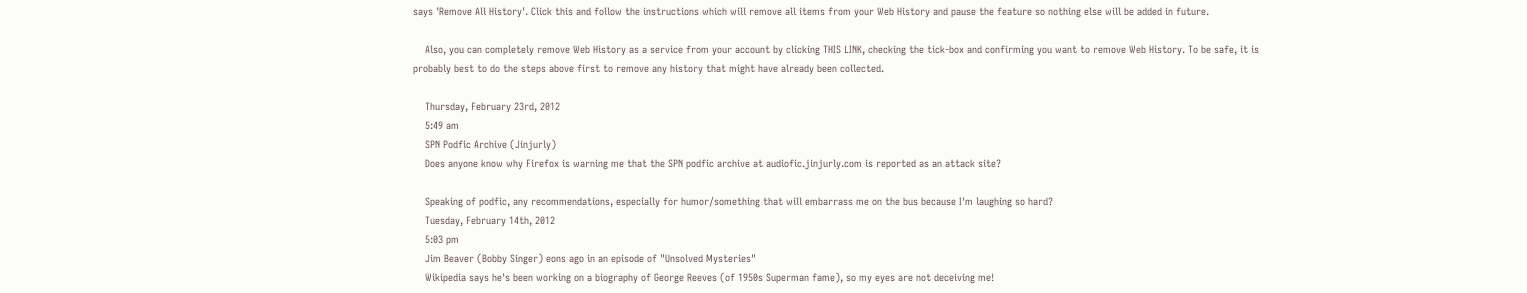says 'Remove All History'. Click this and follow the instructions which will remove all items from your Web History and pause the feature so nothing else will be added in future.

    Also, you can completely remove Web History as a service from your account by clicking THIS LINK, checking the tick-box and confirming you want to remove Web History. To be safe, it is probably best to do the steps above first to remove any history that might have already been collected.

    Thursday, February 23rd, 2012
    5:49 am
    SPN Podfic Archive (Jinjurly)
    Does anyone know why Firefox is warning me that the SPN podfic archive at audiofic.jinjurly.com is reported as an attack site?

    Speaking of podfic, any recommendations, especially for humor/something that will embarrass me on the bus because I'm laughing so hard?
    Tuesday, February 14th, 2012
    5:03 pm
    Jim Beaver (Bobby Singer) eons ago in an episode of "Unsolved Mysteries"
    Wikipedia says he's been working on a biography of George Reeves (of 1950s Superman fame), so my eyes are not deceiving me!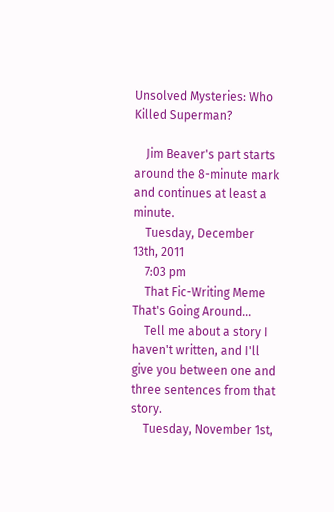Unsolved Mysteries: Who Killed Superman?

    Jim Beaver's part starts around the 8-minute mark and continues at least a minute.
    Tuesday, December 13th, 2011
    7:03 pm
    That Fic-Writing Meme That's Going Around...
    Tell me about a story I haven't written, and I'll give you between one and three sentences from that story.
    Tuesday, November 1st,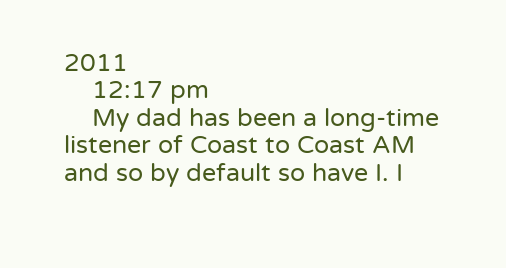2011
    12:17 pm
    My dad has been a long-time listener of Coast to Coast AM and so by default so have I. I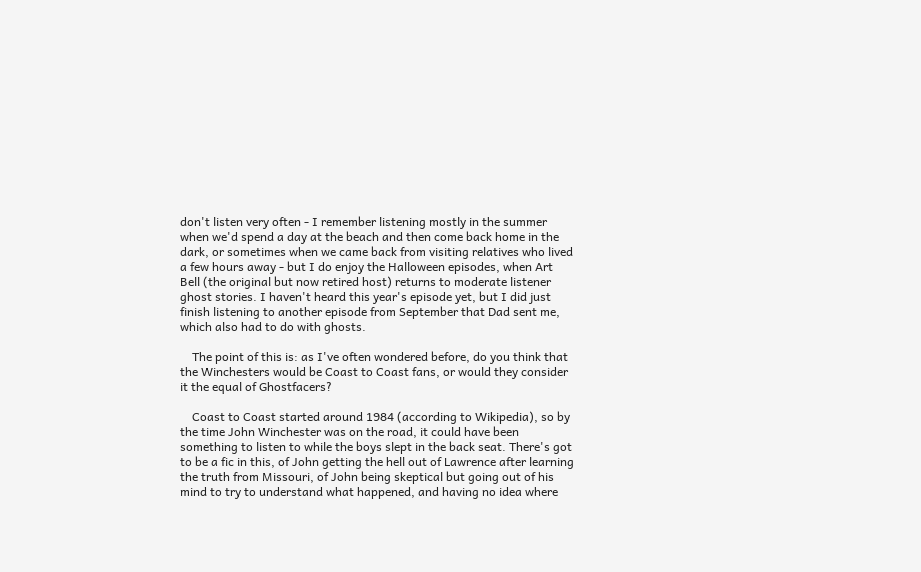don't listen very often - I remember listening mostly in the summer when we'd spend a day at the beach and then come back home in the dark, or sometimes when we came back from visiting relatives who lived a few hours away - but I do enjoy the Halloween episodes, when Art Bell (the original but now retired host) returns to moderate listener ghost stories. I haven't heard this year's episode yet, but I did just finish listening to another episode from September that Dad sent me, which also had to do with ghosts.

    The point of this is: as I've often wondered before, do you think that the Winchesters would be Coast to Coast fans, or would they consider it the equal of Ghostfacers?

    Coast to Coast started around 1984 (according to Wikipedia), so by the time John Winchester was on the road, it could have been something to listen to while the boys slept in the back seat. There's got to be a fic in this, of John getting the hell out of Lawrence after learning the truth from Missouri, of John being skeptical but going out of his mind to try to understand what happened, and having no idea where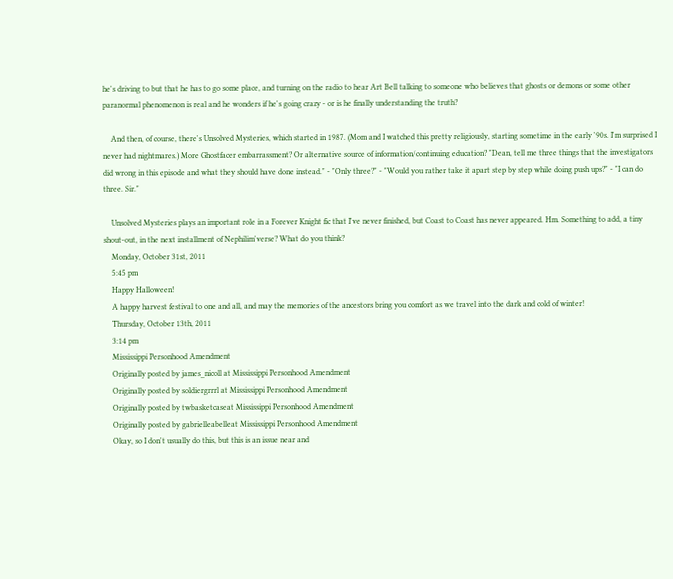he's driving to but that he has to go some place, and turning on the radio to hear Art Bell talking to someone who believes that ghosts or demons or some other paranormal phenomenon is real and he wonders if he's going crazy - or is he finally understanding the truth?

    And then, of course, there's Unsolved Mysteries, which started in 1987. (Mom and I watched this pretty religiously, starting sometime in the early '90s. I'm surprised I never had nightmares.) More Ghostfacer embarrassment? Or alternative source of information/continuing education? "Dean, tell me three things that the investigators did wrong in this episode and what they should have done instead." - "Only three?" - "Would you rather take it apart step by step while doing push ups?" - "I can do three. Sir."

    Unsolved Mysteries plays an important role in a Forever Knight fic that I've never finished, but Coast to Coast has never appeared. Hm. Something to add, a tiny shout-out, in the next installment of Nephilim'verse? What do you think?
    Monday, October 31st, 2011
    5:45 pm
    Happy Halloween!
    A happy harvest festival to one and all, and may the memories of the ancestors bring you comfort as we travel into the dark and cold of winter!
    Thursday, October 13th, 2011
    3:14 pm
    Mississippi Personhood Amendment
    Originally posted by james_nicoll at Mississippi Personhood Amendment
    Originally posted by soldiergrrrl at Mississippi Personhood Amendment
    Originally posted by twbasketcaseat Mississippi Personhood Amendment
    Originally posted by gabrielleabelleat Mississippi Personhood Amendment
    Okay, so I don't usually do this, but this is an issue near and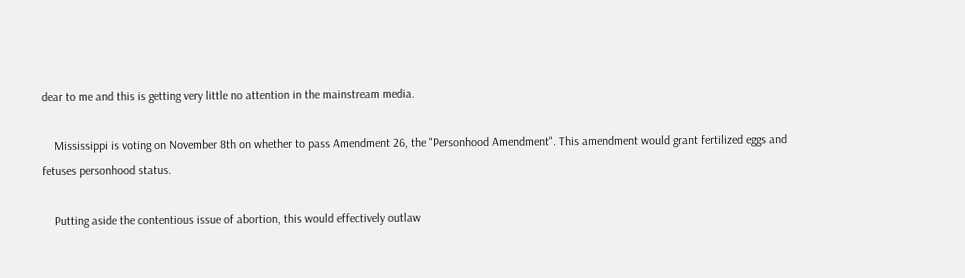dear to me and this is getting very little no attention in the mainstream media.

    Mississippi is voting on November 8th on whether to pass Amendment 26, the "Personhood Amendment". This amendment would grant fertilized eggs and fetuses personhood status.

    Putting aside the contentious issue of abortion, this would effectively outlaw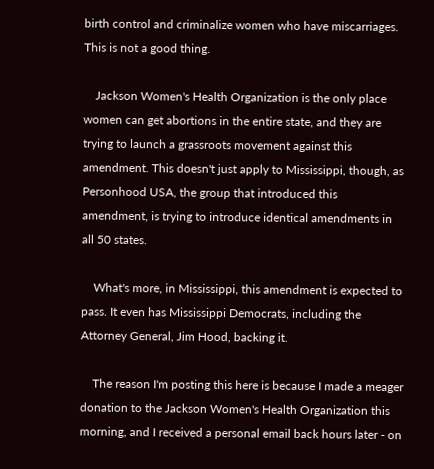birth control and criminalize women who have miscarriages. This is not a good thing.

    Jackson Women's Health Organization is the only place women can get abortions in the entire state, and they are trying to launch a grassroots movement against this amendment. This doesn't just apply to Mississippi, though, as Personhood USA, the group that introduced this amendment, is trying to introduce identical amendments in all 50 states.

    What's more, in Mississippi, this amendment is expected to pass. It even has Mississippi Democrats, including the Attorney General, Jim Hood, backing it.

    The reason I'm posting this here is because I made a meager donation to the Jackson Women's Health Organization this morning, and I received a personal email back hours later - on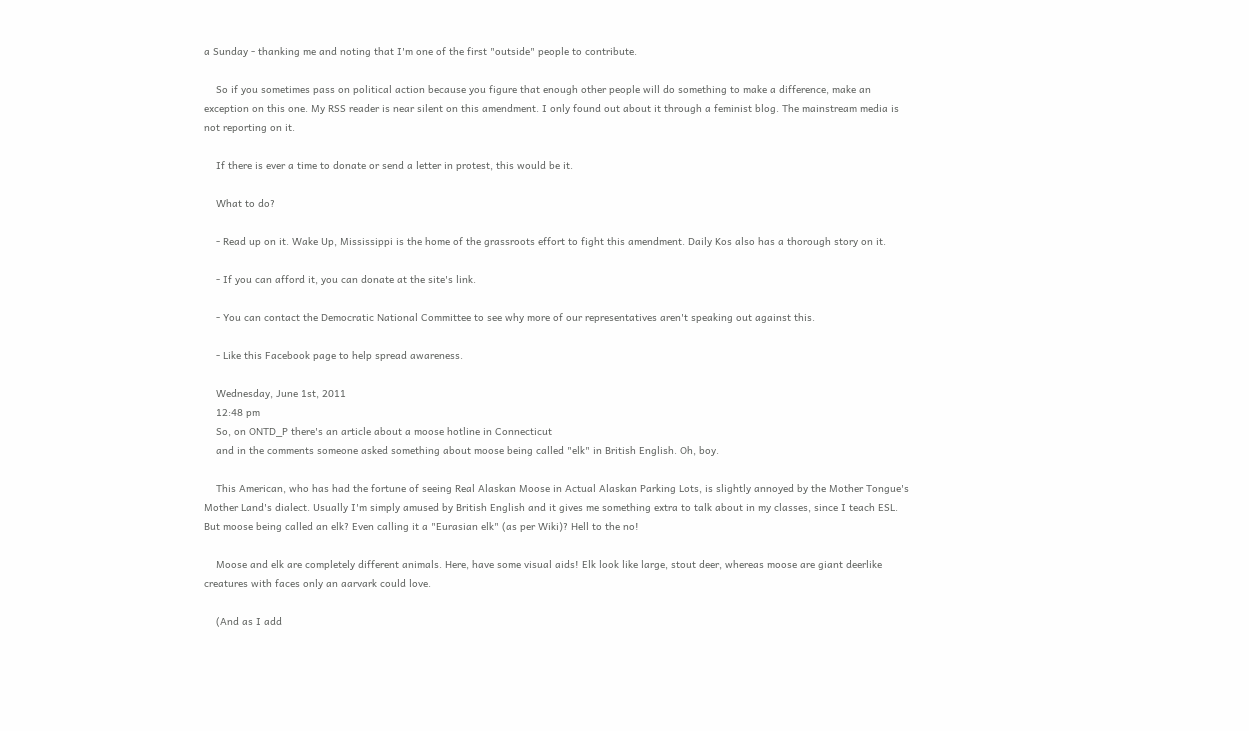a Sunday - thanking me and noting that I'm one of the first "outside" people to contribute.

    So if you sometimes pass on political action because you figure that enough other people will do something to make a difference, make an exception on this one. My RSS reader is near silent on this amendment. I only found out about it through a feminist blog. The mainstream media is not reporting on it.

    If there is ever a time to donate or send a letter in protest, this would be it.

    What to do?

    - Read up on it. Wake Up, Mississippi is the home of the grassroots effort to fight this amendment. Daily Kos also has a thorough story on it.

    - If you can afford it, you can donate at the site's link.

    - You can contact the Democratic National Committee to see why more of our representatives aren't speaking out against this.

    - Like this Facebook page to help spread awareness.

    Wednesday, June 1st, 2011
    12:48 pm
    So, on ONTD_P there's an article about a moose hotline in Connecticut
    and in the comments someone asked something about moose being called "elk" in British English. Oh, boy.

    This American, who has had the fortune of seeing Real Alaskan Moose in Actual Alaskan Parking Lots, is slightly annoyed by the Mother Tongue's Mother Land's dialect. Usually I'm simply amused by British English and it gives me something extra to talk about in my classes, since I teach ESL. But moose being called an elk? Even calling it a "Eurasian elk" (as per Wiki)? Hell to the no!

    Moose and elk are completely different animals. Here, have some visual aids! Elk look like large, stout deer, whereas moose are giant deerlike creatures with faces only an aarvark could love.

    (And as I add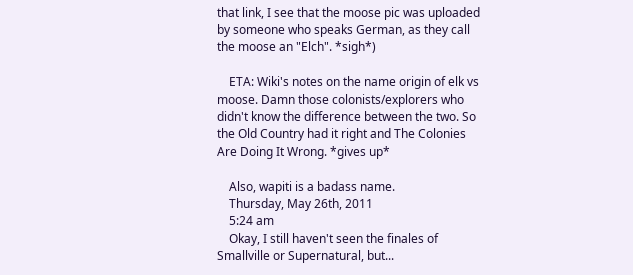that link, I see that the moose pic was uploaded by someone who speaks German, as they call the moose an "Elch". *sigh*)

    ETA: Wiki's notes on the name origin of elk vs moose. Damn those colonists/explorers who didn't know the difference between the two. So the Old Country had it right and The Colonies Are Doing It Wrong. *gives up*

    Also, wapiti is a badass name.
    Thursday, May 26th, 2011
    5:24 am
    Okay, I still haven't seen the finales of Smallville or Supernatural, but...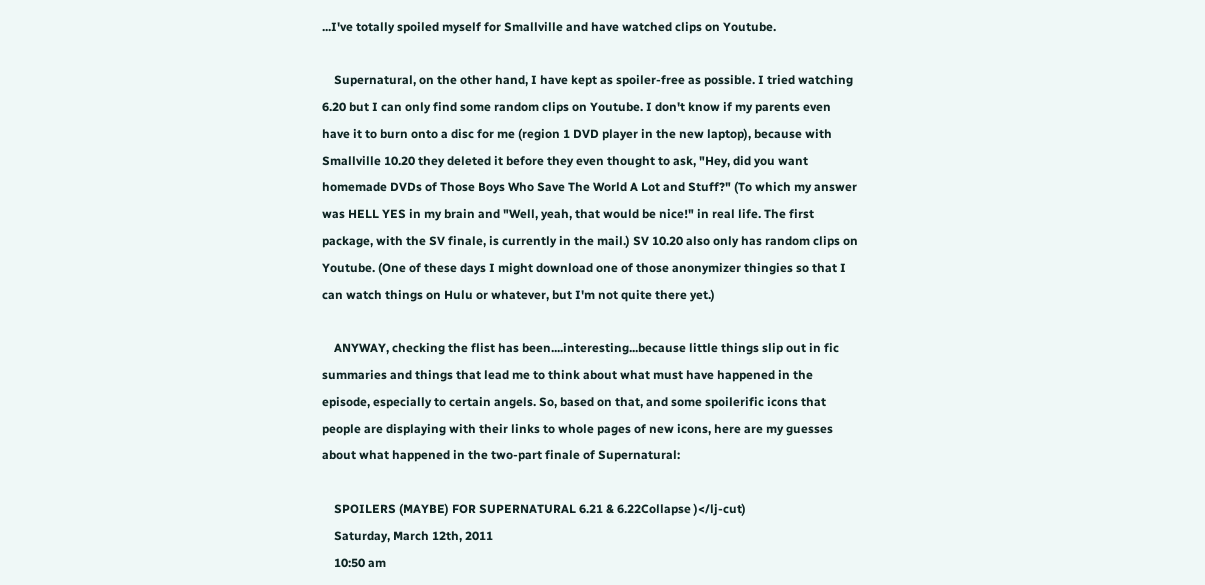...I've totally spoiled myself for Smallville and have watched clips on Youtube.

    Supernatural, on the other hand, I have kept as spoiler-free as possible. I tried watching 6.20 but I can only find some random clips on Youtube. I don't know if my parents even have it to burn onto a disc for me (region 1 DVD player in the new laptop), because with Smallville 10.20 they deleted it before they even thought to ask, "Hey, did you want homemade DVDs of Those Boys Who Save The World A Lot and Stuff?" (To which my answer was HELL YES in my brain and "Well, yeah, that would be nice!" in real life. The first package, with the SV finale, is currently in the mail.) SV 10.20 also only has random clips on Youtube. (One of these days I might download one of those anonymizer thingies so that I can watch things on Hulu or whatever, but I'm not quite there yet.)

    ANYWAY, checking the flist has been....interesting...because little things slip out in fic summaries and things that lead me to think about what must have happened in the episode, especially to certain angels. So, based on that, and some spoilerific icons that people are displaying with their links to whole pages of new icons, here are my guesses about what happened in the two-part finale of Supernatural:

    SPOILERS (MAYBE) FOR SUPERNATURAL 6.21 & 6.22Collapse )</lj-cut)
    Saturday, March 12th, 2011
    10:50 am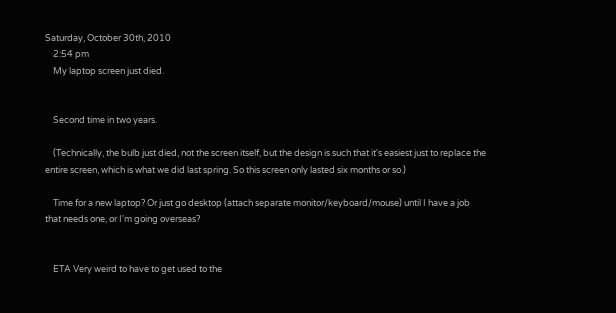Saturday, October 30th, 2010
    2:54 pm
    My laptop screen just died.


    Second time in two years.

    (Technically, the bulb just died, not the screen itself, but the design is such that it's easiest just to replace the entire screen, which is what we did last spring. So this screen only lasted six months or so.)

    Time for a new laptop? Or just go desktop (attach separate monitor/keyboard/mouse) until I have a job that needs one, or I'm going overseas?


    ETA Very weird to have to get used to the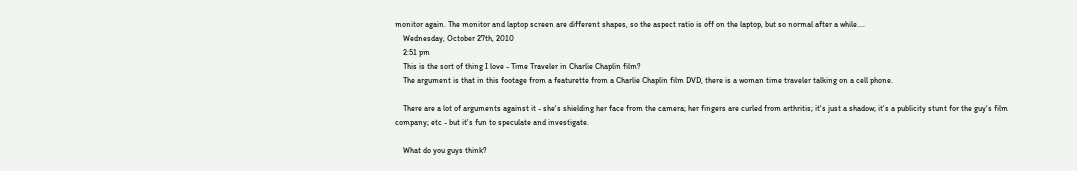monitor again. The monitor and laptop screen are different shapes, so the aspect ratio is off on the laptop, but so normal after a while....
    Wednesday, October 27th, 2010
    2:51 pm
    This is the sort of thing I love - Time Traveler in Charlie Chaplin film?
    The argument is that in this footage from a featurette from a Charlie Chaplin film DVD, there is a woman time traveler talking on a cell phone.

    There are a lot of arguments against it - she's shielding her face from the camera; her fingers are curled from arthritis; it's just a shadow; it's a publicity stunt for the guy's film company; etc - but it's fun to speculate and investigate.

    What do you guys think?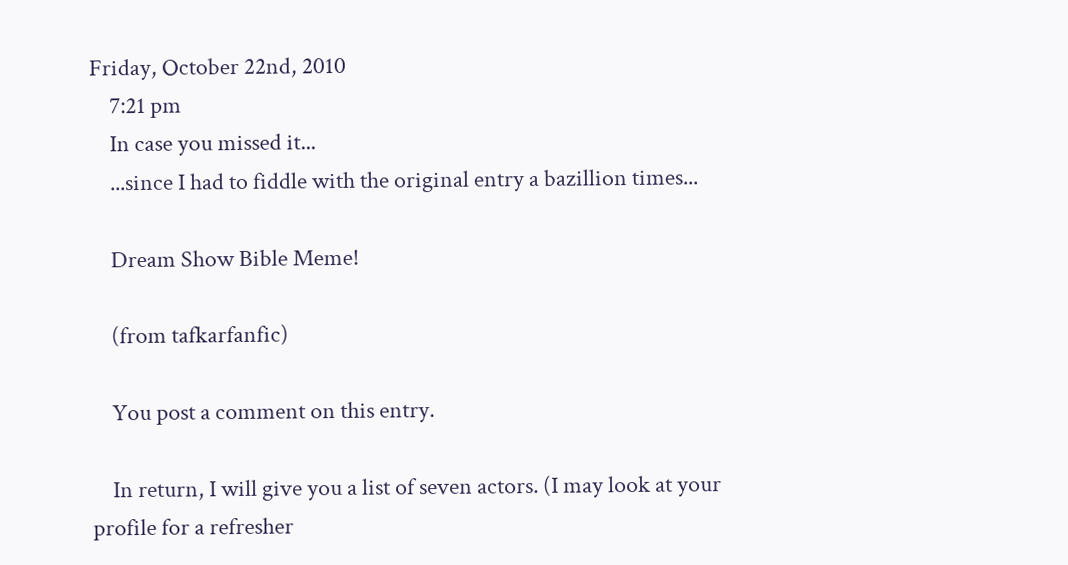Friday, October 22nd, 2010
    7:21 pm
    In case you missed it...
    ...since I had to fiddle with the original entry a bazillion times...

    Dream Show Bible Meme!

    (from tafkarfanfic)

    You post a comment on this entry.

    In return, I will give you a list of seven actors. (I may look at your profile for a refresher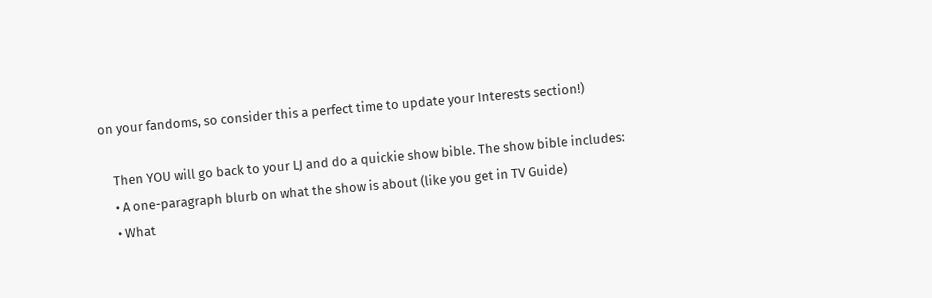on your fandoms, so consider this a perfect time to update your Interests section!)

    Then YOU will go back to your LJ and do a quickie show bible. The show bible includes:
    • A one-paragraph blurb on what the show is about (like you get in TV Guide)
    • What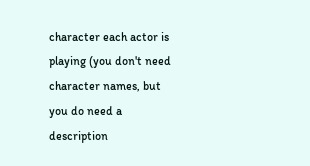character each actor is playing (you don't need character names, but you do need a description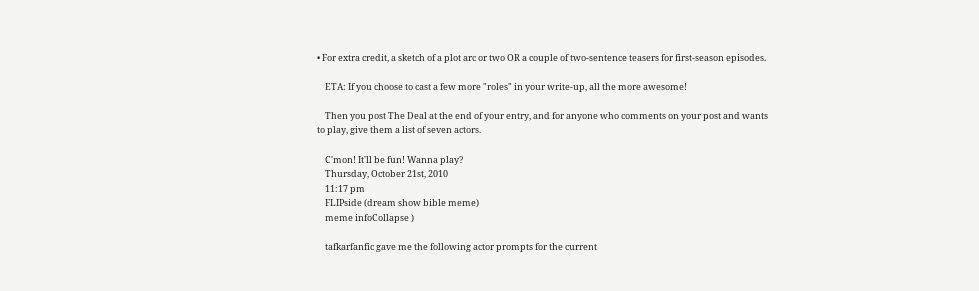• For extra credit, a sketch of a plot arc or two OR a couple of two-sentence teasers for first-season episodes.

    ETA: If you choose to cast a few more "roles" in your write-up, all the more awesome!

    Then you post The Deal at the end of your entry, and for anyone who comments on your post and wants to play, give them a list of seven actors.

    C'mon! It'll be fun! Wanna play?
    Thursday, October 21st, 2010
    11:17 pm
    FLIPside (dream show bible meme)
    meme infoCollapse )

    tafkarfanfic gave me the following actor prompts for the current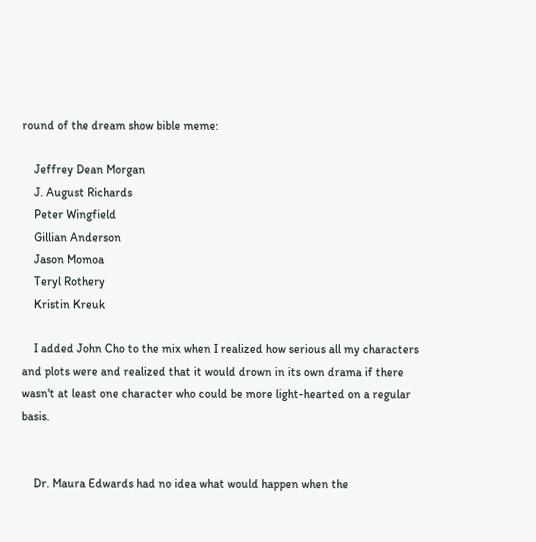round of the dream show bible meme:

    Jeffrey Dean Morgan
    J. August Richards
    Peter Wingfield
    Gillian Anderson
    Jason Momoa
    Teryl Rothery
    Kristin Kreuk

    I added John Cho to the mix when I realized how serious all my characters and plots were and realized that it would drown in its own drama if there wasn't at least one character who could be more light-hearted on a regular basis.


    Dr. Maura Edwards had no idea what would happen when the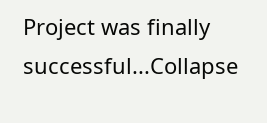Project was finally successful...Collapse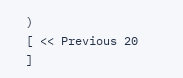)
[ << Previous 20 ]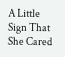A Little Sign That She Cared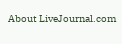About LiveJournal.com